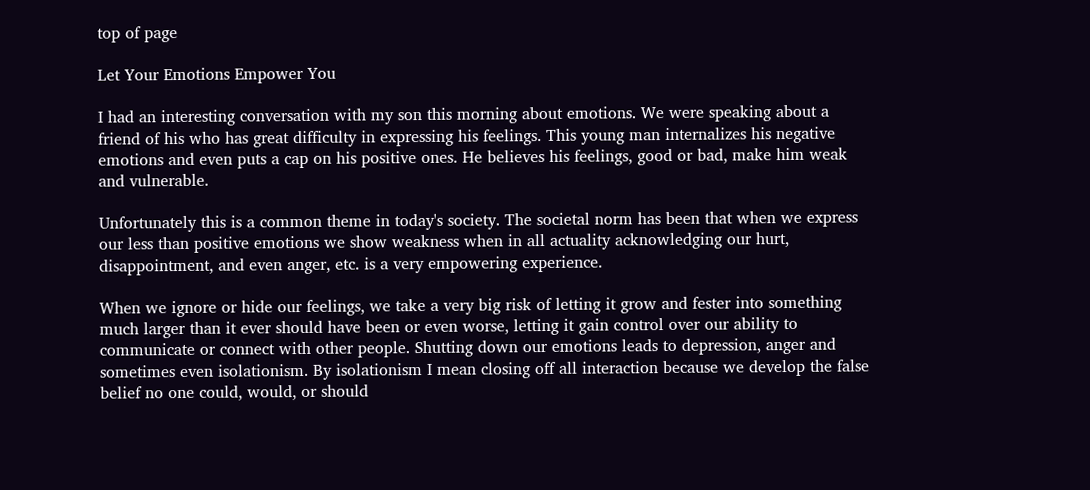top of page

Let Your Emotions Empower You

I had an interesting conversation with my son this morning about emotions. We were speaking about a friend of his who has great difficulty in expressing his feelings. This young man internalizes his negative emotions and even puts a cap on his positive ones. He believes his feelings, good or bad, make him weak and vulnerable.

Unfortunately this is a common theme in today's society. The societal norm has been that when we express our less than positive emotions we show weakness when in all actuality acknowledging our hurt, disappointment, and even anger, etc. is a very empowering experience.

When we ignore or hide our feelings, we take a very big risk of letting it grow and fester into something much larger than it ever should have been or even worse, letting it gain control over our ability to communicate or connect with other people. Shutting down our emotions leads to depression, anger and sometimes even isolationism. By isolationism I mean closing off all interaction because we develop the false belief no one could, would, or should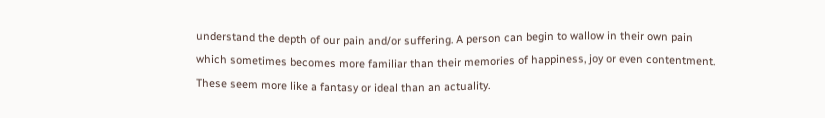understand the depth of our pain and/or suffering. A person can begin to wallow in their own pain which sometimes becomes more familiar than their memories of happiness, joy or even contentment. These seem more like a fantasy or ideal than an actuality.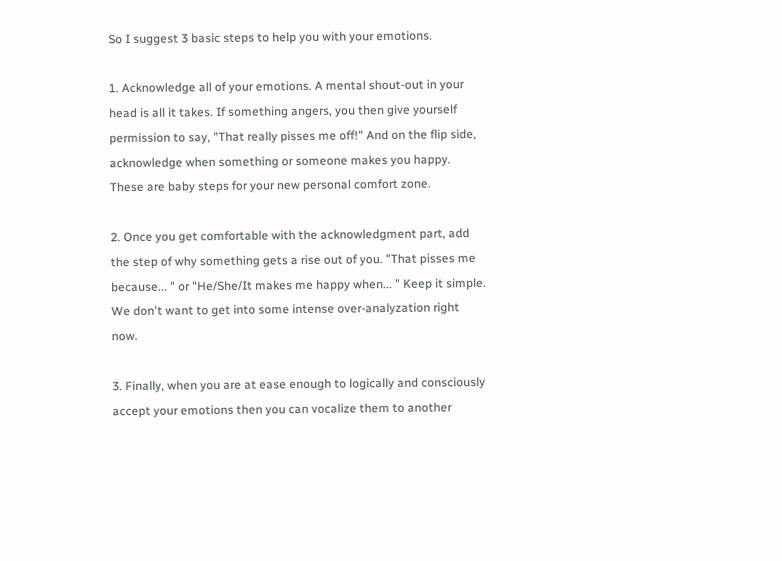So I suggest 3 basic steps to help you with your emotions.

1. Acknowledge all of your emotions. A mental shout-out in your head is all it takes. If something angers, you then give yourself permission to say, "That really pisses me off!" And on the flip side, acknowledge when something or someone makes you happy. These are baby steps for your new personal comfort zone.

2. Once you get comfortable with the acknowledgment part, add the step of why something gets a rise out of you. "That pisses me because... " or "He/She/It makes me happy when... " Keep it simple. We don't want to get into some intense over-analyzation right now.

3. Finally, when you are at ease enough to logically and consciously accept your emotions then you can vocalize them to another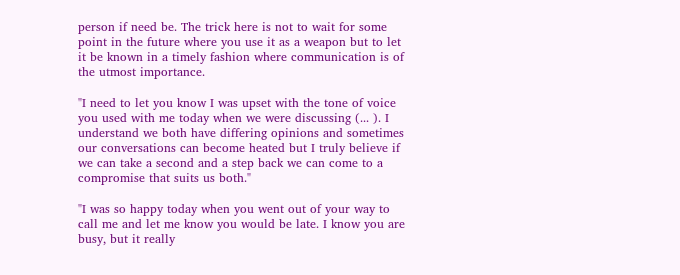person if need be. The trick here is not to wait for some point in the future where you use it as a weapon but to let it be known in a timely fashion where communication is of the utmost importance.

"I need to let you know I was upset with the tone of voice you used with me today when we were discussing (... ). I understand we both have differing opinions and sometimes our conversations can become heated but I truly believe if we can take a second and a step back we can come to a compromise that suits us both."

"I was so happy today when you went out of your way to call me and let me know you would be late. I know you are busy, but it really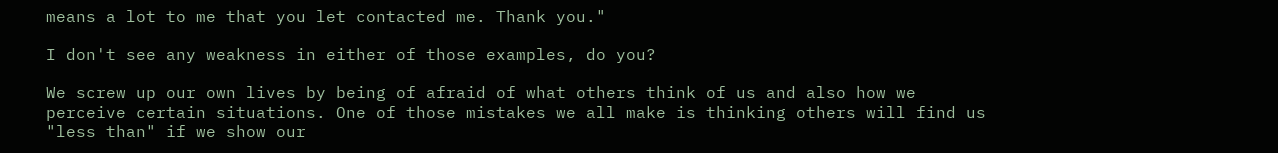means a lot to me that you let contacted me. Thank you."

I don't see any weakness in either of those examples, do you?

We screw up our own lives by being of afraid of what others think of us and also how we perceive certain situations. One of those mistakes we all make is thinking others will find us "less than" if we show our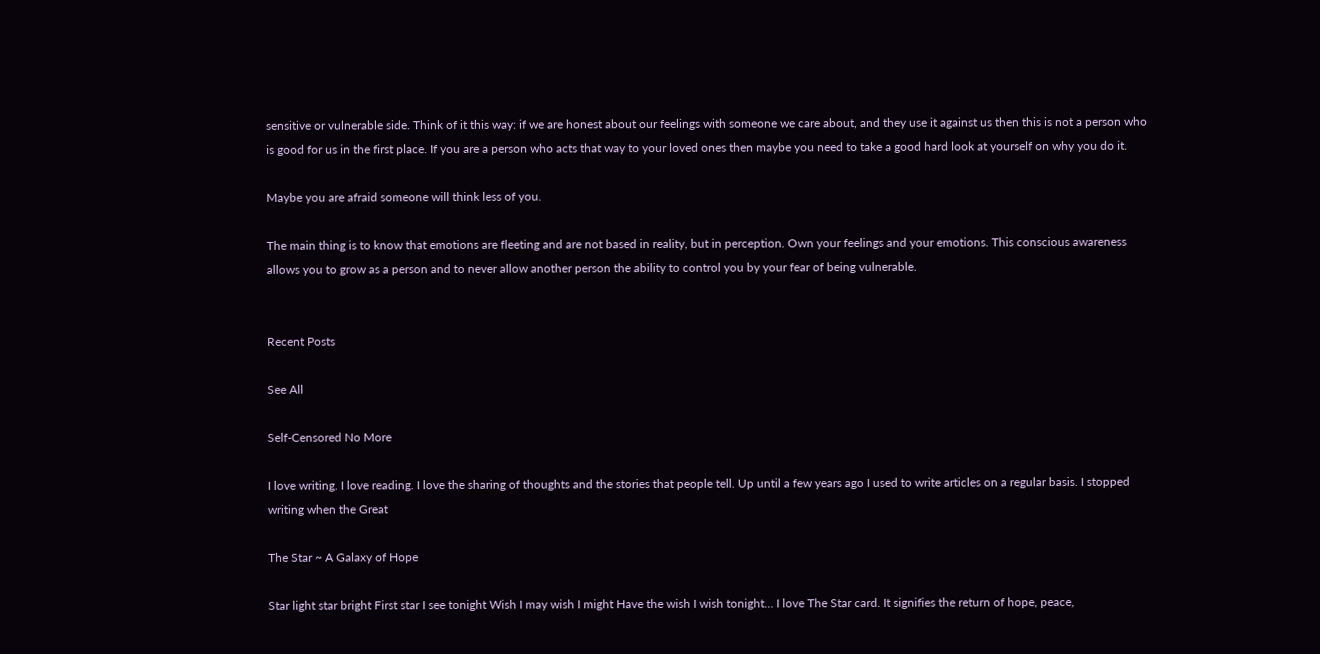sensitive or vulnerable side. Think of it this way: if we are honest about our feelings with someone we care about, and they use it against us then this is not a person who is good for us in the first place. If you are a person who acts that way to your loved ones then maybe you need to take a good hard look at yourself on why you do it.

Maybe you are afraid someone will think less of you.

The main thing is to know that emotions are fleeting and are not based in reality, but in perception. Own your feelings and your emotions. This conscious awareness allows you to grow as a person and to never allow another person the ability to control you by your fear of being vulnerable.


Recent Posts

See All

Self-Censored No More

I love writing. I love reading. I love the sharing of thoughts and the stories that people tell. Up until a few years ago I used to write articles on a regular basis. I stopped writing when the Great

The Star ~ A Galaxy of Hope

Star light star bright First star I see tonight Wish I may wish I might Have the wish I wish tonight… I love The Star card. It signifies the return of hope, peace,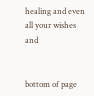healing and even all your wishes and


bottom of page